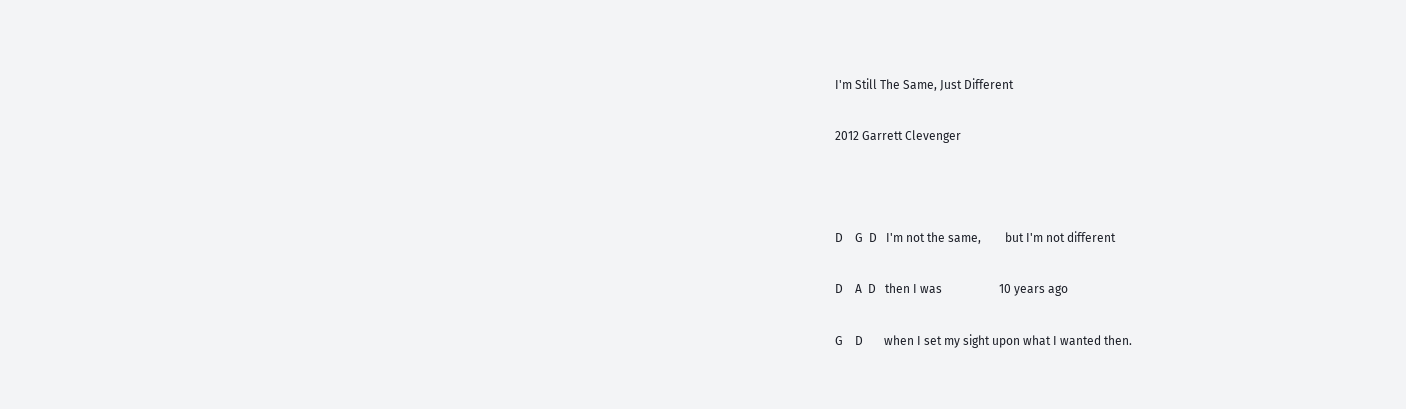I'm Still The Same, Just Different

2012 Garrett Clevenger



D    G  D   I'm not the same,        but I'm not different

D    A  D   then I was                   10 years ago

G    D       when I set my sight upon what I wanted then.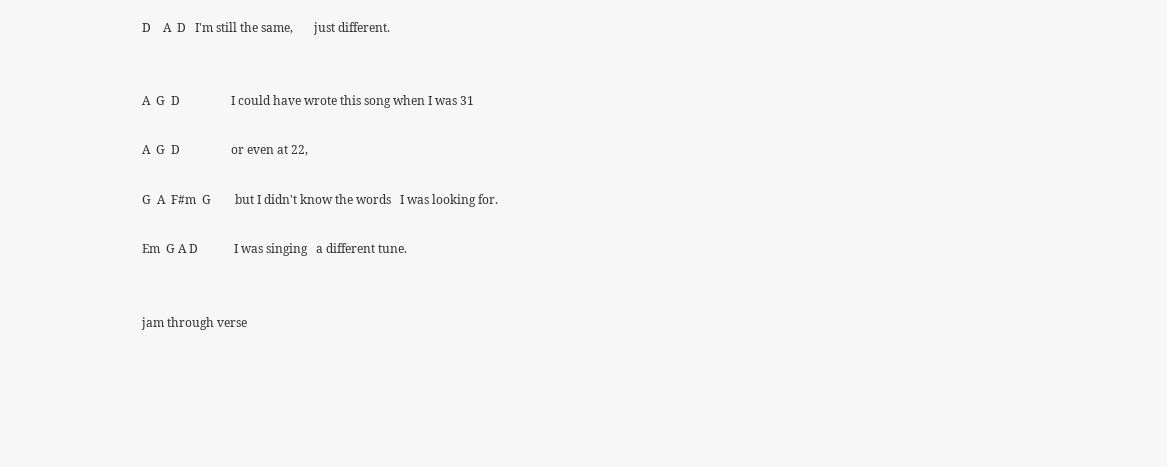D    A  D   I'm still the same,       just different.


A  G  D                 I could have wrote this song when I was 31

A  G  D                 or even at 22,

G  A  F#m  G        but I didn't know the words   I was looking for.

Em  G A D            I was singing   a different tune.


jam through verse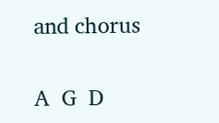and chorus


A  G  D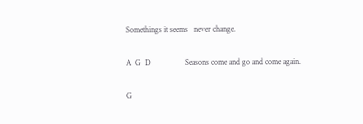Somethings it seems   never change.

A  G  D                 Seasons come and go and come again.

G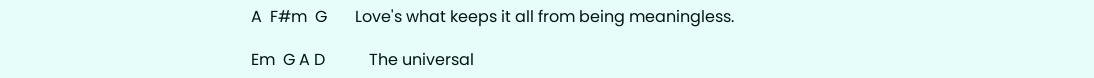A  F#m  G       Love's what keeps it all from being meaningless.

Em  G A D           The universal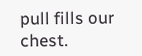pull fills our chest.